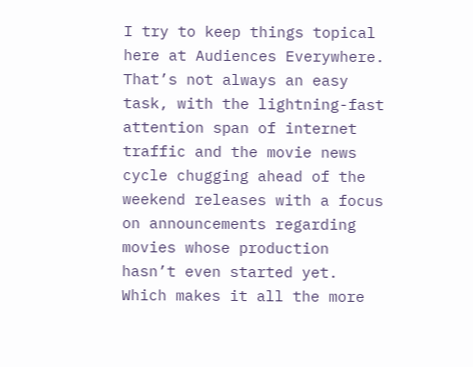I try to keep things topical here at Audiences Everywhere.  That’s not always an easy task, with the lightning-fast attention span of internet traffic and the movie news cycle chugging ahead of the weekend releases with a focus on announcements regarding movies whose production hasn’t even started yet.  Which makes it all the more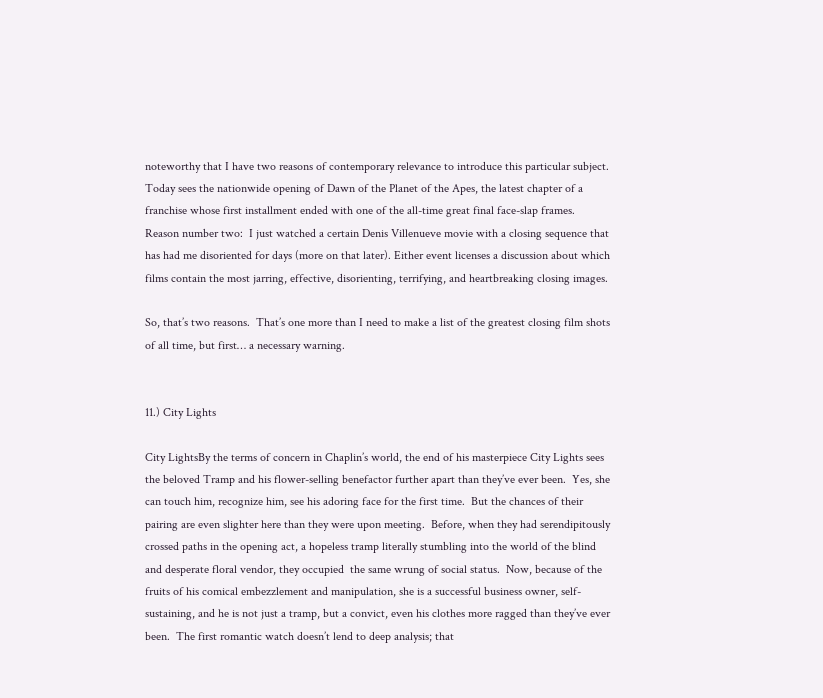noteworthy that I have two reasons of contemporary relevance to introduce this particular subject.  Today sees the nationwide opening of Dawn of the Planet of the Apes, the latest chapter of a franchise whose first installment ended with one of the all-time great final face-slap frames.  Reason number two:  I just watched a certain Denis Villenueve movie with a closing sequence that has had me disoriented for days (more on that later). Either event licenses a discussion about which films contain the most jarring, effective, disorienting, terrifying, and heartbreaking closing images.

So, that’s two reasons.  That’s one more than I need to make a list of the greatest closing film shots of all time, but first… a necessary warning.


11.) City Lights

City LightsBy the terms of concern in Chaplin’s world, the end of his masterpiece City Lights sees the beloved Tramp and his flower-selling benefactor further apart than they’ve ever been.  Yes, she can touch him, recognize him, see his adoring face for the first time.  But the chances of their pairing are even slighter here than they were upon meeting.  Before, when they had serendipitously crossed paths in the opening act, a hopeless tramp literally stumbling into the world of the blind and desperate floral vendor, they occupied  the same wrung of social status.  Now, because of the fruits of his comical embezzlement and manipulation, she is a successful business owner, self-sustaining, and he is not just a tramp, but a convict, even his clothes more ragged than they’ve ever been.  The first romantic watch doesn’t lend to deep analysis; that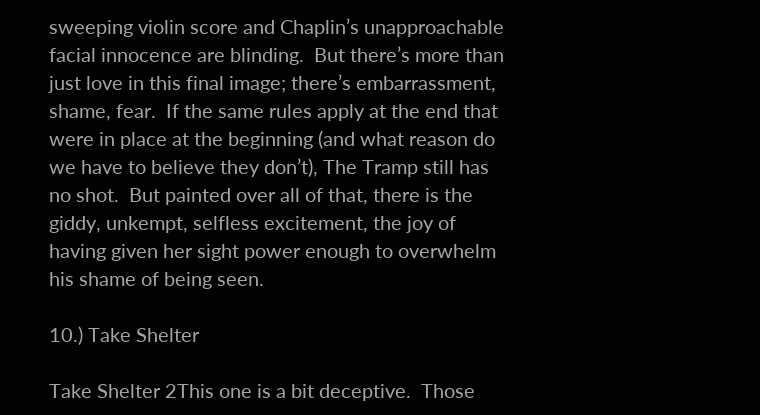sweeping violin score and Chaplin’s unapproachable facial innocence are blinding.  But there’s more than just love in this final image; there’s embarrassment, shame, fear.  If the same rules apply at the end that were in place at the beginning (and what reason do we have to believe they don’t), The Tramp still has no shot.  But painted over all of that, there is the giddy, unkempt, selfless excitement, the joy of having given her sight power enough to overwhelm his shame of being seen.

10.) Take Shelter

Take Shelter 2This one is a bit deceptive.  Those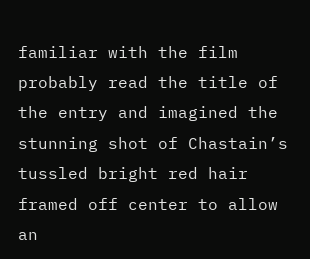familiar with the film probably read the title of the entry and imagined the stunning shot of Chastain’s tussled bright red hair framed off center to allow an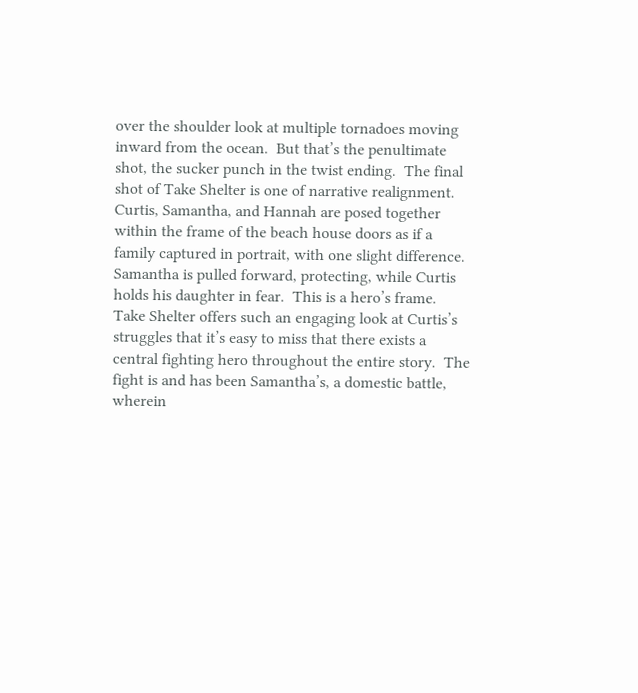over the shoulder look at multiple tornadoes moving inward from the ocean.  But that’s the penultimate shot, the sucker punch in the twist ending.  The final shot of Take Shelter is one of narrative realignment.  Curtis, Samantha, and Hannah are posed together within the frame of the beach house doors as if a family captured in portrait, with one slight difference.  Samantha is pulled forward, protecting, while Curtis holds his daughter in fear.  This is a hero’s frame.  Take Shelter offers such an engaging look at Curtis’s struggles that it’s easy to miss that there exists a central fighting hero throughout the entire story.  The fight is and has been Samantha’s, a domestic battle, wherein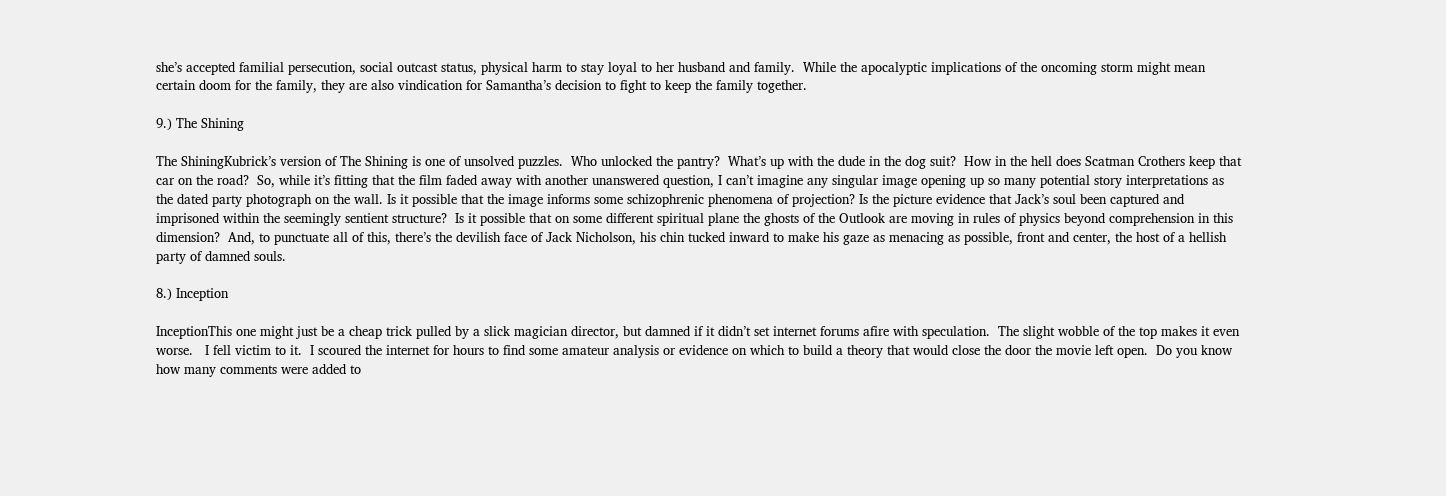she’s accepted familial persecution, social outcast status, physical harm to stay loyal to her husband and family.  While the apocalyptic implications of the oncoming storm might mean certain doom for the family, they are also vindication for Samantha’s decision to fight to keep the family together.

9.) The Shining

The ShiningKubrick’s version of The Shining is one of unsolved puzzles.  Who unlocked the pantry?  What’s up with the dude in the dog suit?  How in the hell does Scatman Crothers keep that car on the road?  So, while it’s fitting that the film faded away with another unanswered question, I can’t imagine any singular image opening up so many potential story interpretations as the dated party photograph on the wall. Is it possible that the image informs some schizophrenic phenomena of projection? Is the picture evidence that Jack’s soul been captured and imprisoned within the seemingly sentient structure?  Is it possible that on some different spiritual plane the ghosts of the Outlook are moving in rules of physics beyond comprehension in this dimension?  And, to punctuate all of this, there’s the devilish face of Jack Nicholson, his chin tucked inward to make his gaze as menacing as possible, front and center, the host of a hellish party of damned souls.

8.) Inception

InceptionThis one might just be a cheap trick pulled by a slick magician director, but damned if it didn’t set internet forums afire with speculation.  The slight wobble of the top makes it even worse.   I fell victim to it.  I scoured the internet for hours to find some amateur analysis or evidence on which to build a theory that would close the door the movie left open.  Do you know how many comments were added to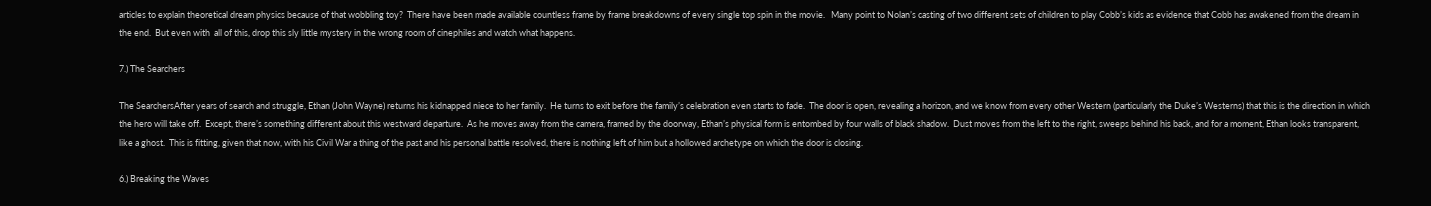articles to explain theoretical dream physics because of that wobbling toy?  There have been made available countless frame by frame breakdowns of every single top spin in the movie.   Many point to Nolan’s casting of two different sets of children to play Cobb’s kids as evidence that Cobb has awakened from the dream in the end.  But even with  all of this, drop this sly little mystery in the wrong room of cinephiles and watch what happens.

7.) The Searchers

The SearchersAfter years of search and struggle, Ethan (John Wayne) returns his kidnapped niece to her family.  He turns to exit before the family’s celebration even starts to fade.  The door is open, revealing a horizon, and we know from every other Western (particularly the Duke’s Westerns) that this is the direction in which the hero will take off.  Except, there’s something different about this westward departure.  As he moves away from the camera, framed by the doorway, Ethan’s physical form is entombed by four walls of black shadow.  Dust moves from the left to the right, sweeps behind his back, and for a moment, Ethan looks transparent, like a ghost.  This is fitting, given that now, with his Civil War a thing of the past and his personal battle resolved, there is nothing left of him but a hollowed archetype on which the door is closing.

6.) Breaking the Waves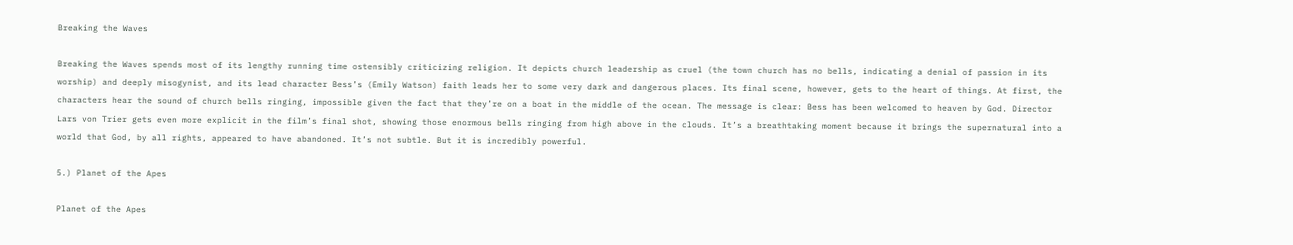Breaking the Waves

Breaking the Waves spends most of its lengthy running time ostensibly criticizing religion. It depicts church leadership as cruel (the town church has no bells, indicating a denial of passion in its worship) and deeply misogynist, and its lead character Bess’s (Emily Watson) faith leads her to some very dark and dangerous places. Its final scene, however, gets to the heart of things. At first, the characters hear the sound of church bells ringing, impossible given the fact that they’re on a boat in the middle of the ocean. The message is clear: Bess has been welcomed to heaven by God. Director Lars von Trier gets even more explicit in the film’s final shot, showing those enormous bells ringing from high above in the clouds. It’s a breathtaking moment because it brings the supernatural into a world that God, by all rights, appeared to have abandoned. It’s not subtle. But it is incredibly powerful.

5.) Planet of the Apes

Planet of the Apes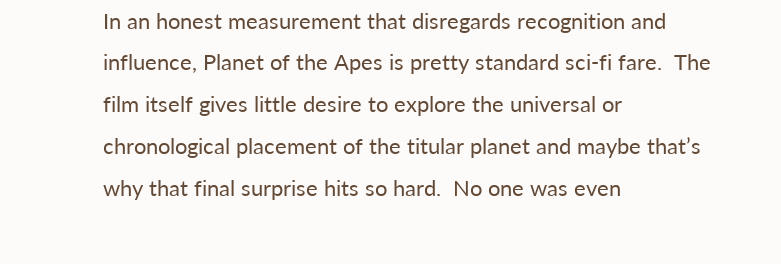In an honest measurement that disregards recognition and influence, Planet of the Apes is pretty standard sci-fi fare.  The film itself gives little desire to explore the universal or chronological placement of the titular planet and maybe that’s why that final surprise hits so hard.  No one was even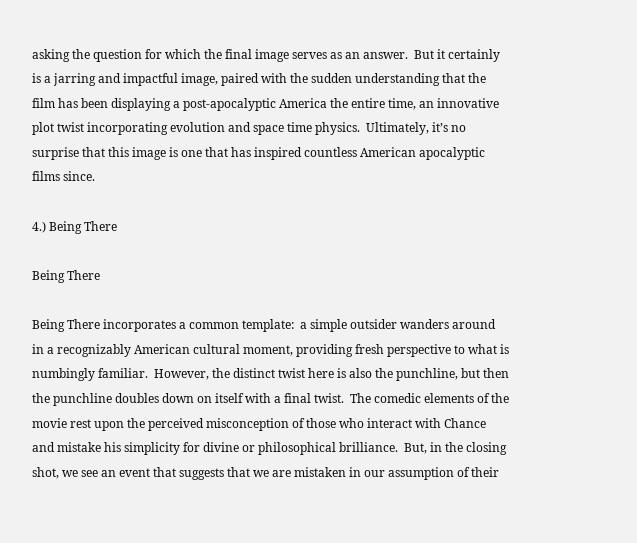asking the question for which the final image serves as an answer.  But it certainly is a jarring and impactful image, paired with the sudden understanding that the film has been displaying a post-apocalyptic America the entire time, an innovative plot twist incorporating evolution and space time physics.  Ultimately, it’s no surprise that this image is one that has inspired countless American apocalyptic films since.

4.) Being There

Being There

Being There incorporates a common template:  a simple outsider wanders around in a recognizably American cultural moment, providing fresh perspective to what is numbingly familiar.  However, the distinct twist here is also the punchline, but then the punchline doubles down on itself with a final twist.  The comedic elements of the movie rest upon the perceived misconception of those who interact with Chance and mistake his simplicity for divine or philosophical brilliance.  But, in the closing shot, we see an event that suggests that we are mistaken in our assumption of their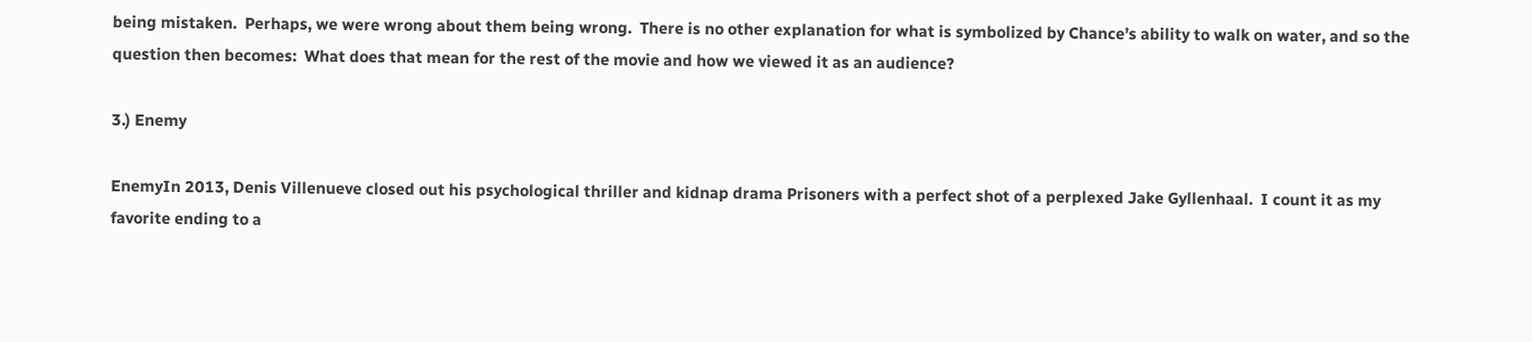being mistaken.  Perhaps, we were wrong about them being wrong.  There is no other explanation for what is symbolized by Chance’s ability to walk on water, and so the question then becomes:  What does that mean for the rest of the movie and how we viewed it as an audience?

3.) Enemy

EnemyIn 2013, Denis Villenueve closed out his psychological thriller and kidnap drama Prisoners with a perfect shot of a perplexed Jake Gyllenhaal.  I count it as my favorite ending to a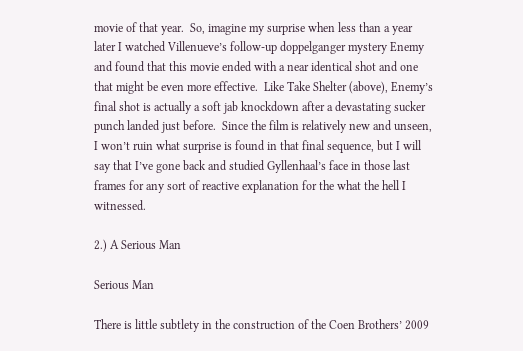movie of that year.  So, imagine my surprise when less than a year later I watched Villenueve’s follow-up doppelganger mystery Enemy and found that this movie ended with a near identical shot and one that might be even more effective.  Like Take Shelter (above), Enemy’s final shot is actually a soft jab knockdown after a devastating sucker punch landed just before.  Since the film is relatively new and unseen, I won’t ruin what surprise is found in that final sequence, but I will say that I’ve gone back and studied Gyllenhaal’s face in those last frames for any sort of reactive explanation for the what the hell I witnessed.

2.) A Serious Man

Serious Man

There is little subtlety in the construction of the Coen Brothers’ 2009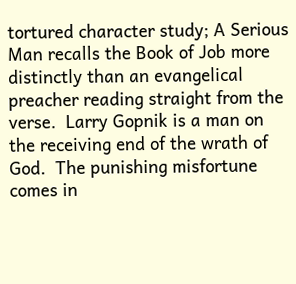tortured character study; A Serious Man recalls the Book of Job more distinctly than an evangelical preacher reading straight from the verse.  Larry Gopnik is a man on the receiving end of the wrath of God.  The punishing misfortune comes in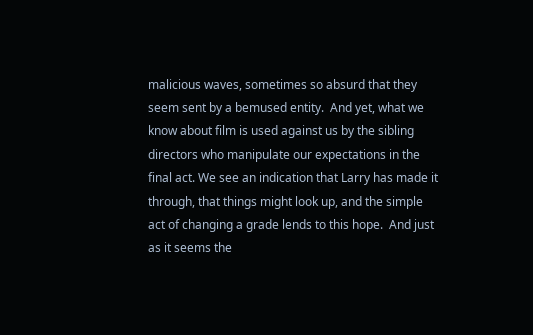malicious waves, sometimes so absurd that they seem sent by a bemused entity.  And yet, what we know about film is used against us by the sibling directors who manipulate our expectations in the final act. We see an indication that Larry has made it through, that things might look up, and the simple act of changing a grade lends to this hope.  And just as it seems the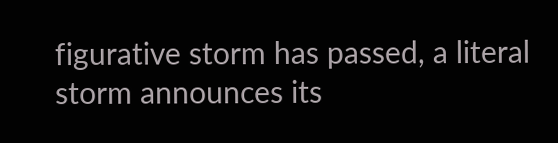figurative storm has passed, a literal storm announces its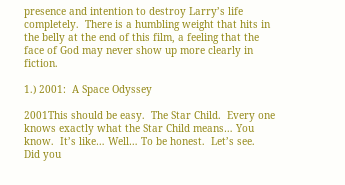presence and intention to destroy Larry’s life completely.  There is a humbling weight that hits in the belly at the end of this film, a feeling that the face of God may never show up more clearly in fiction.

1.) 2001:  A Space Odyssey

2001This should be easy.  The Star Child.  Every one knows exactly what the Star Child means… You know.  It’s like… Well… To be honest.  Let’s see.  Did you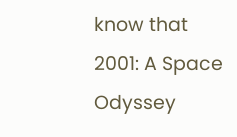know that 2001: A Space Odyssey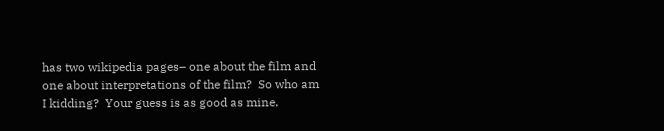has two wikipedia pages– one about the film and one about interpretations of the film?  So who am I kidding?  Your guess is as good as mine.